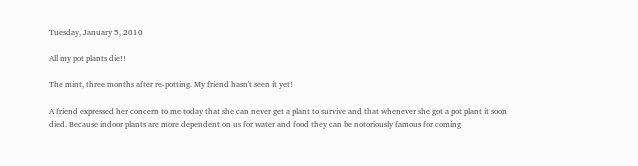Tuesday, January 5, 2010

All my pot plants die!!

The mint, three months after re-potting. My friend hasn't seen it yet!

A friend expressed her concern to me today that she can never get a plant to survive and that whenever she got a pot plant it soon died. Because indoor plants are more dependent on us for water and food they can be notoriously famous for coming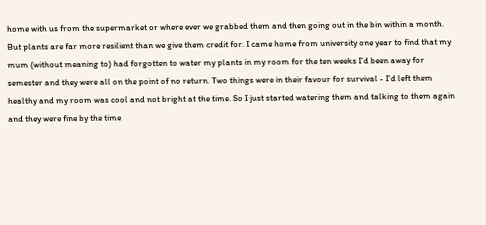home with us from the supermarket or where ever we grabbed them and then going out in the bin within a month. But plants are far more resilient than we give them credit for. I came home from university one year to find that my mum (without meaning to) had forgotten to water my plants in my room for the ten weeks I'd been away for semester and they were all on the point of no return. Two things were in their favour for survival - I'd left them healthy and my room was cool and not bright at the time. So I just started watering them and talking to them again and they were fine by the time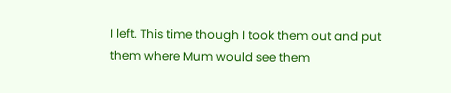I left. This time though I took them out and put them where Mum would see them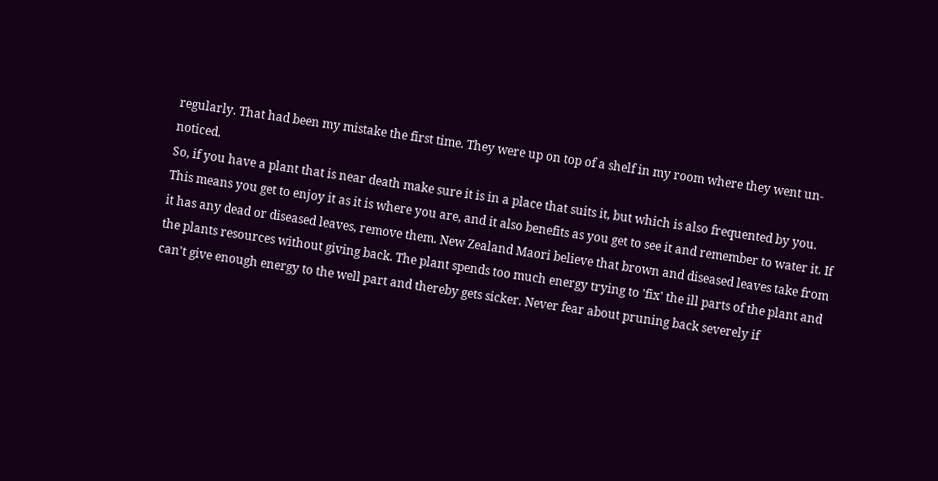regularly. That had been my mistake the first time. They were up on top of a shelf in my room where they went un-noticed.
So, if you have a plant that is near death make sure it is in a place that suits it, but which is also frequented by you. This means you get to enjoy it as it is where you are, and it also benefits as you get to see it and remember to water it. If it has any dead or diseased leaves, remove them. New Zealand Maori believe that brown and diseased leaves take from the plants resources without giving back. The plant spends too much energy trying to 'fix' the ill parts of the plant and can't give enough energy to the well part and thereby gets sicker. Never fear about pruning back severely if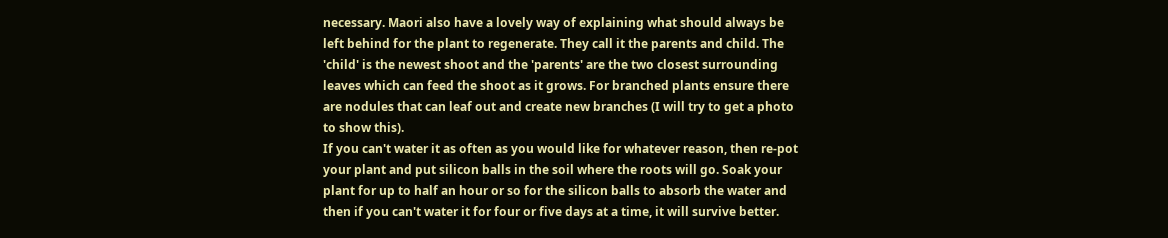necessary. Maori also have a lovely way of explaining what should always be left behind for the plant to regenerate. They call it the parents and child. The 'child' is the newest shoot and the 'parents' are the two closest surrounding leaves which can feed the shoot as it grows. For branched plants ensure there are nodules that can leaf out and create new branches (I will try to get a photo to show this).
If you can't water it as often as you would like for whatever reason, then re-pot your plant and put silicon balls in the soil where the roots will go. Soak your plant for up to half an hour or so for the silicon balls to absorb the water and then if you can't water it for four or five days at a time, it will survive better.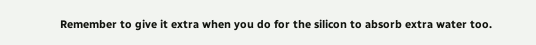Remember to give it extra when you do for the silicon to absorb extra water too.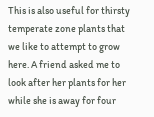This is also useful for thirsty temperate zone plants that we like to attempt to grow here. A friend asked me to look after her plants for her while she is away for four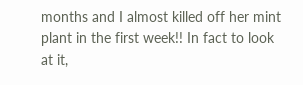months and I almost killed off her mint plant in the first week!! In fact to look at it,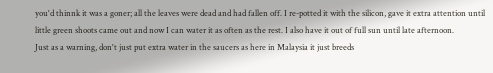you'd thinnk it was a goner; all the leaves were dead and had fallen off. I re-potted it with the silicon, gave it extra attention until little green shoots came out and now I can water it as often as the rest. I also have it out of full sun until late afternoon.
Just as a warning, don't just put extra water in the saucers as here in Malaysia it just breeds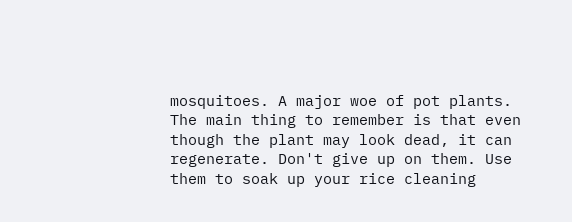mosquitoes. A major woe of pot plants.
The main thing to remember is that even though the plant may look dead, it can regenerate. Don't give up on them. Use them to soak up your rice cleaning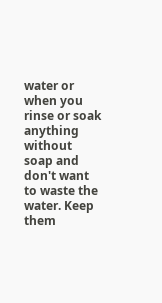water or when you rinse or soak anything without soap and don't want to waste the water. Keep them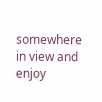somewhere in view and enjoy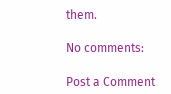them.

No comments:

Post a Comment